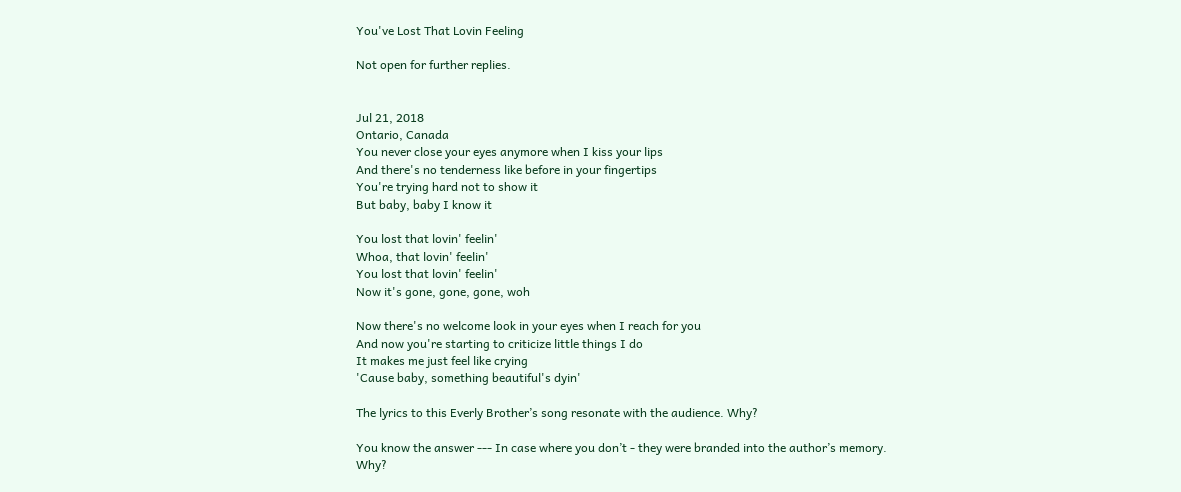You've Lost That Lovin Feeling

Not open for further replies.


Jul 21, 2018
Ontario, Canada
You never close your eyes anymore when I kiss your lips
And there's no tenderness like before in your fingertips
You're trying hard not to show it
But baby, baby I know it

You lost that lovin' feelin'
Whoa, that lovin' feelin'
You lost that lovin' feelin'
Now it's gone, gone, gone, woh

Now there's no welcome look in your eyes when I reach for you
And now you're starting to criticize little things I do
It makes me just feel like crying
'Cause baby, something beautiful's dyin'

The lyrics to this Everly Brother’s song resonate with the audience. Why?

You know the answer --- In case where you don’t - they were branded into the author’s memory. Why?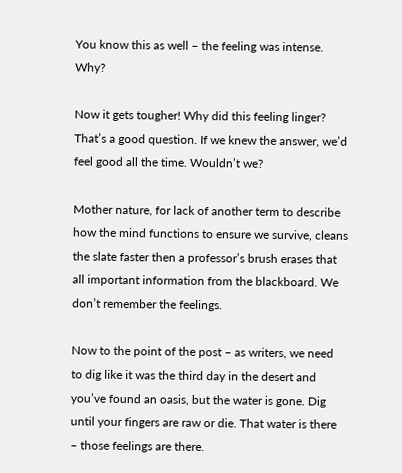You know this as well – the feeling was intense. Why?

Now it gets tougher! Why did this feeling linger? That’s a good question. If we knew the answer, we’d feel good all the time. Wouldn’t we?

Mother nature, for lack of another term to describe how the mind functions to ensure we survive, cleans the slate faster then a professor’s brush erases that all important information from the blackboard. We don’t remember the feelings.

Now to the point of the post – as writers, we need to dig like it was the third day in the desert and you’ve found an oasis, but the water is gone. Dig until your fingers are raw or die. That water is there – those feelings are there.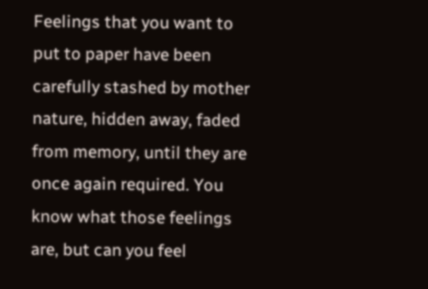Feelings that you want to put to paper have been carefully stashed by mother nature, hidden away, faded from memory, until they are once again required. You know what those feelings are, but can you feel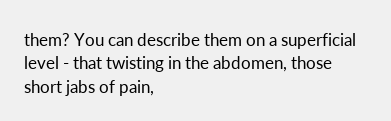them? You can describe them on a superficial level - that twisting in the abdomen, those short jabs of pain,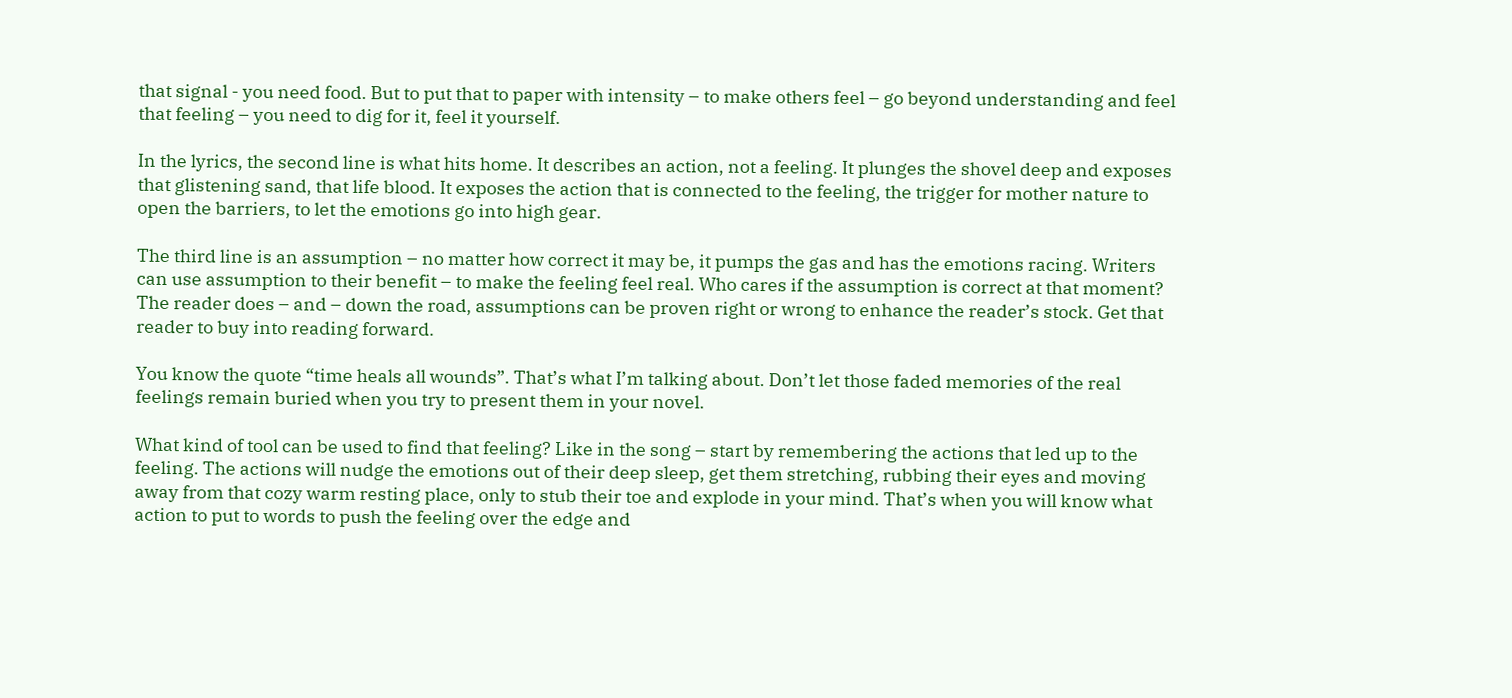that signal - you need food. But to put that to paper with intensity – to make others feel – go beyond understanding and feel that feeling – you need to dig for it, feel it yourself.

In the lyrics, the second line is what hits home. It describes an action, not a feeling. It plunges the shovel deep and exposes that glistening sand, that life blood. It exposes the action that is connected to the feeling, the trigger for mother nature to open the barriers, to let the emotions go into high gear.

The third line is an assumption – no matter how correct it may be, it pumps the gas and has the emotions racing. Writers can use assumption to their benefit – to make the feeling feel real. Who cares if the assumption is correct at that moment? The reader does – and – down the road, assumptions can be proven right or wrong to enhance the reader’s stock. Get that reader to buy into reading forward.

You know the quote “time heals all wounds”. That’s what I’m talking about. Don’t let those faded memories of the real feelings remain buried when you try to present them in your novel.

What kind of tool can be used to find that feeling? Like in the song – start by remembering the actions that led up to the feeling. The actions will nudge the emotions out of their deep sleep, get them stretching, rubbing their eyes and moving away from that cozy warm resting place, only to stub their toe and explode in your mind. That’s when you will know what action to put to words to push the feeling over the edge and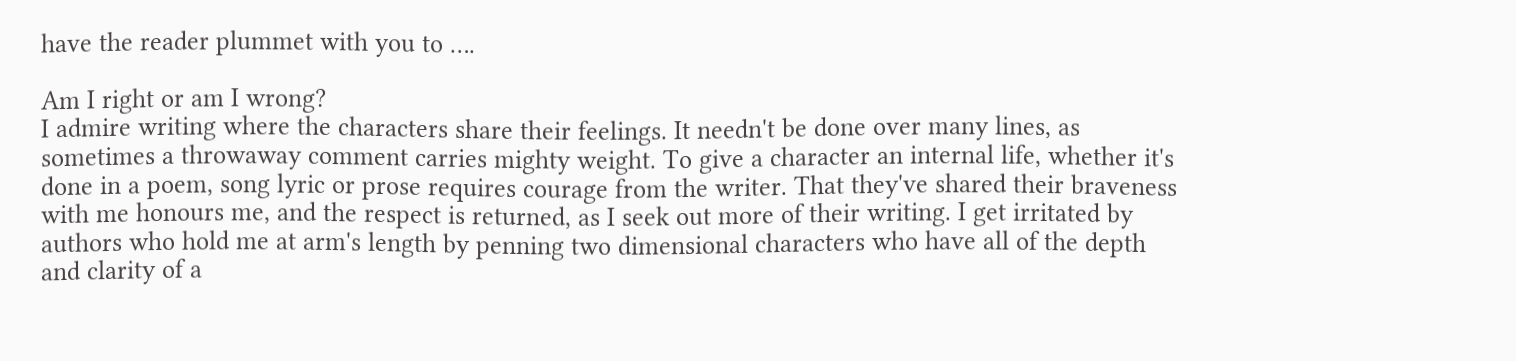have the reader plummet with you to ….

Am I right or am I wrong?
I admire writing where the characters share their feelings. It needn't be done over many lines, as sometimes a throwaway comment carries mighty weight. To give a character an internal life, whether it's done in a poem, song lyric or prose requires courage from the writer. That they've shared their braveness with me honours me, and the respect is returned, as I seek out more of their writing. I get irritated by authors who hold me at arm's length by penning two dimensional characters who have all of the depth and clarity of a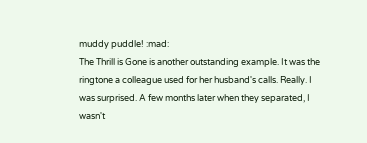muddy puddle! :mad:
The Thrill is Gone is another outstanding example. It was the ringtone a colleague used for her husband's calls. Really. I was surprised. A few months later when they separated, I wasn't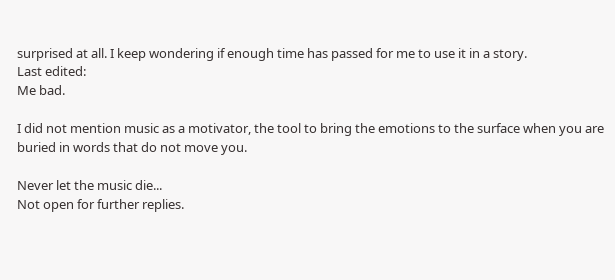surprised at all. I keep wondering if enough time has passed for me to use it in a story.
Last edited:
Me bad.

I did not mention music as a motivator, the tool to bring the emotions to the surface when you are buried in words that do not move you.

Never let the music die...
Not open for further replies.